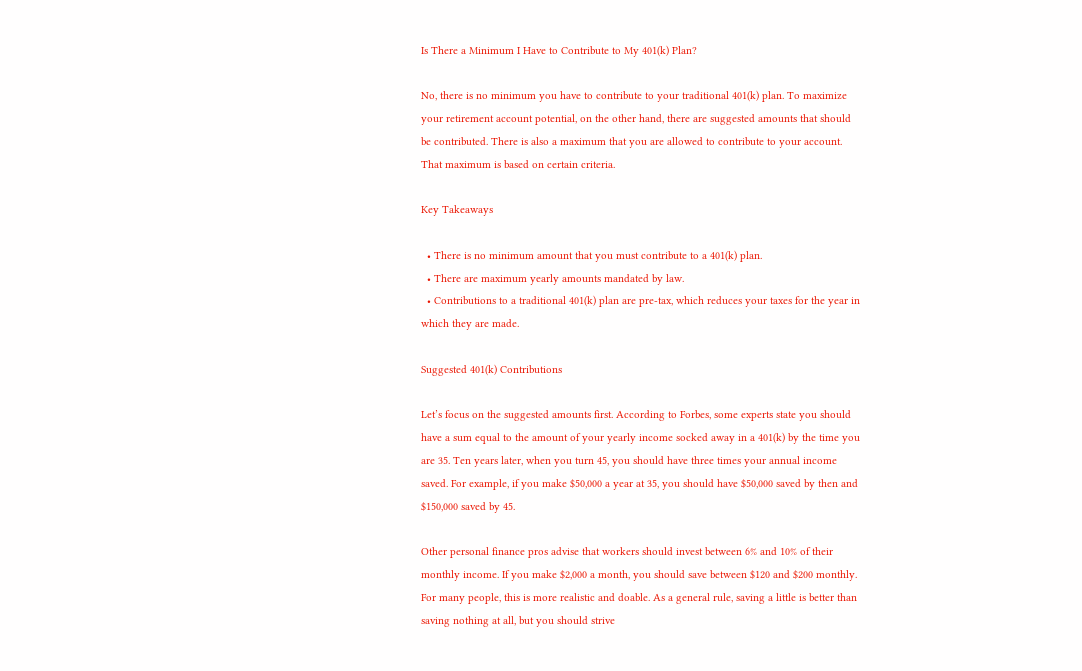Is There a Minimum I Have to Contribute to My 401(k) Plan?

No, there is no minimum you have to contribute to your traditional 401(k) plan. To maximize your retirement account potential, on the other hand, there are suggested amounts that should be contributed. There is also a maximum that you are allowed to contribute to your account. That maximum is based on certain criteria.

Key Takeaways

  • There is no minimum amount that you must contribute to a 401(k) plan.
  • There are maximum yearly amounts mandated by law.
  • Contributions to a traditional 401(k) plan are pre-tax, which reduces your taxes for the year in which they are made.

Suggested 401(k) Contributions

Let’s focus on the suggested amounts first. According to Forbes, some experts state you should have a sum equal to the amount of your yearly income socked away in a 401(k) by the time you are 35. Ten years later, when you turn 45, you should have three times your annual income saved. For example, if you make $50,000 a year at 35, you should have $50,000 saved by then and $150,000 saved by 45.

Other personal finance pros advise that workers should invest between 6% and 10% of their monthly income. If you make $2,000 a month, you should save between $120 and $200 monthly. For many people, this is more realistic and doable. As a general rule, saving a little is better than saving nothing at all, but you should strive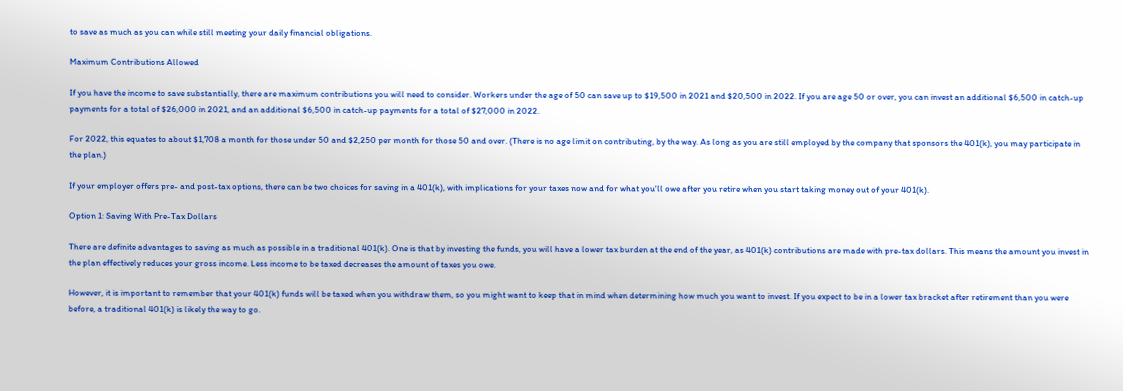to save as much as you can while still meeting your daily financial obligations.

Maximum Contributions Allowed

If you have the income to save substantially, there are maximum contributions you will need to consider. Workers under the age of 50 can save up to $19,500 in 2021 and $20,500 in 2022. If you are age 50 or over, you can invest an additional $6,500 in catch-up payments for a total of $26,000 in 2021, and an additional $6,500 in catch-up payments for a total of $27,000 in 2022.

For 2022, this equates to about $1,708 a month for those under 50 and $2,250 per month for those 50 and over. (There is no age limit on contributing, by the way. As long as you are still employed by the company that sponsors the 401(k), you may participate in the plan.)

If your employer offers pre- and post-tax options, there can be two choices for saving in a 401(k), with implications for your taxes now and for what you'll owe after you retire when you start taking money out of your 401(k).

Option 1: Saving With Pre-Tax Dollars

There are definite advantages to saving as much as possible in a traditional 401(k). One is that by investing the funds, you will have a lower tax burden at the end of the year, as 401(k) contributions are made with pre-tax dollars. This means the amount you invest in the plan effectively reduces your gross income. Less income to be taxed decreases the amount of taxes you owe.

However, it is important to remember that your 401(k) funds will be taxed when you withdraw them, so you might want to keep that in mind when determining how much you want to invest. If you expect to be in a lower tax bracket after retirement than you were before, a traditional 401(k) is likely the way to go.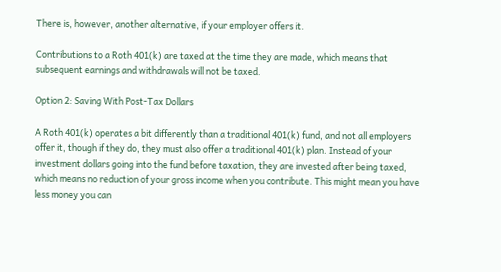There is, however, another alternative, if your employer offers it.

Contributions to a Roth 401(k) are taxed at the time they are made, which means that subsequent earnings and withdrawals will not be taxed.

Option 2: Saving With Post-Tax Dollars

A Roth 401(k) operates a bit differently than a traditional 401(k) fund, and not all employers offer it, though if they do, they must also offer a traditional 401(k) plan. Instead of your investment dollars going into the fund before taxation, they are invested after being taxed, which means no reduction of your gross income when you contribute. This might mean you have less money you can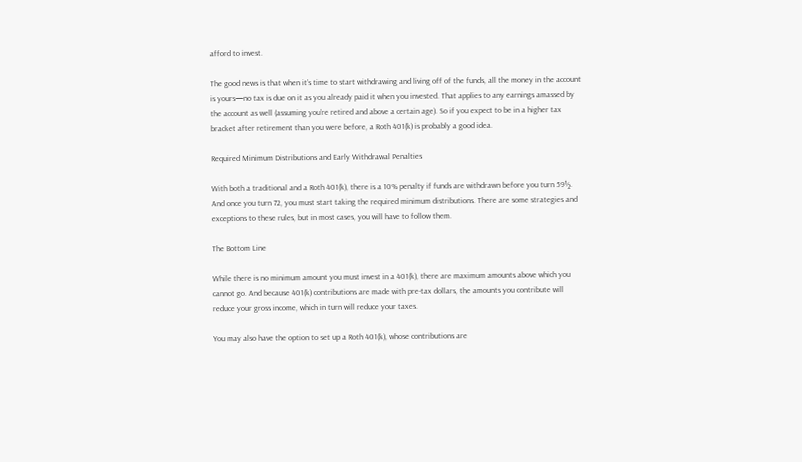afford to invest.

The good news is that when it’s time to start withdrawing and living off of the funds, all the money in the account is yours—no tax is due on it as you already paid it when you invested. That applies to any earnings amassed by the account as well (assuming you’re retired and above a certain age). So if you expect to be in a higher tax bracket after retirement than you were before, a Roth 401(k) is probably a good idea.

Required Minimum Distributions and Early Withdrawal Penalties

With both a traditional and a Roth 401(k), there is a 10% penalty if funds are withdrawn before you turn 59½. And once you turn 72, you must start taking the required minimum distributions. There are some strategies and exceptions to these rules, but in most cases, you will have to follow them.

The Bottom Line

While there is no minimum amount you must invest in a 401(k), there are maximum amounts above which you cannot go. And because 401(k) contributions are made with pre-tax dollars, the amounts you contribute will reduce your gross income, which in turn will reduce your taxes.

You may also have the option to set up a Roth 401(k), whose contributions are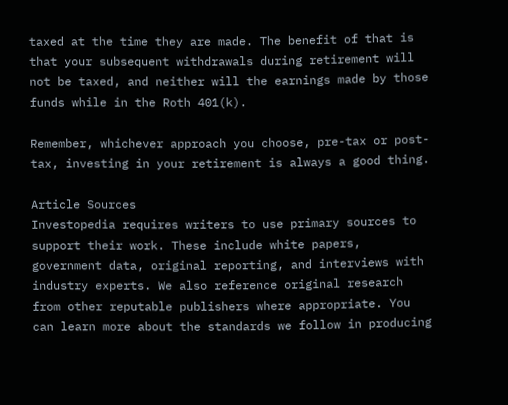taxed at the time they are made. The benefit of that is that your subsequent withdrawals during retirement will not be taxed, and neither will the earnings made by those funds while in the Roth 401(k).

Remember, whichever approach you choose, pre-tax or post-tax, investing in your retirement is always a good thing.

Article Sources
Investopedia requires writers to use primary sources to support their work. These include white papers, government data, original reporting, and interviews with industry experts. We also reference original research from other reputable publishers where appropriate. You can learn more about the standards we follow in producing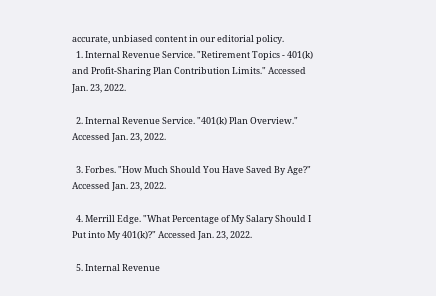accurate, unbiased content in our editorial policy.
  1. Internal Revenue Service. "Retirement Topics - 401(k) and Profit-Sharing Plan Contribution Limits." Accessed Jan. 23, 2022.

  2. Internal Revenue Service. "401(k) Plan Overview." Accessed Jan. 23, 2022.

  3. Forbes. "How Much Should You Have Saved By Age?" Accessed Jan. 23, 2022.

  4. Merrill Edge. "What Percentage of My Salary Should I Put into My 401(k)?" Accessed Jan. 23, 2022.

  5. Internal Revenue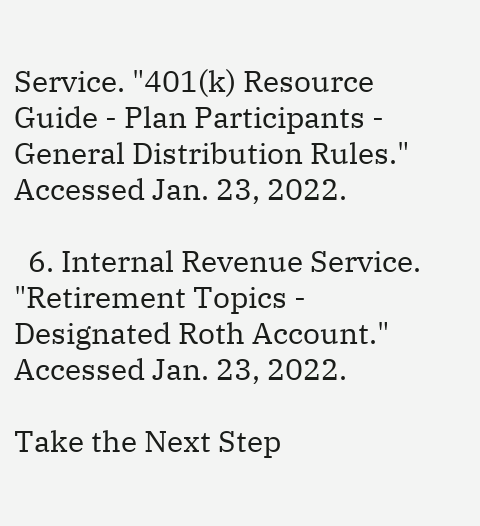Service. "401(k) Resource Guide - Plan Participants - General Distribution Rules." Accessed Jan. 23, 2022.

  6. Internal Revenue Service. "Retirement Topics - Designated Roth Account." Accessed Jan. 23, 2022.

Take the Next Step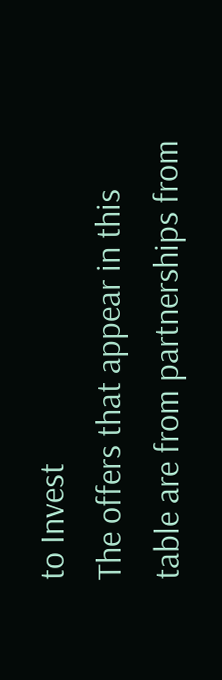to Invest
The offers that appear in this table are from partnerships from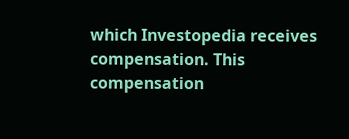which Investopedia receives compensation. This compensation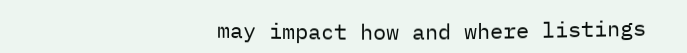may impact how and where listings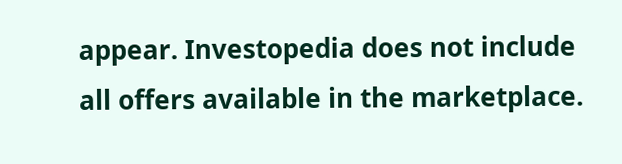appear. Investopedia does not include all offers available in the marketplace.